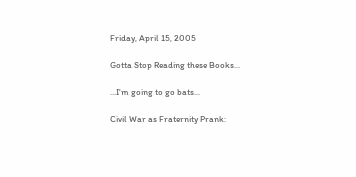Friday, April 15, 2005

Gotta Stop Reading these Books...

...I'm going to go bats...

Civil War as Fraternity Prank: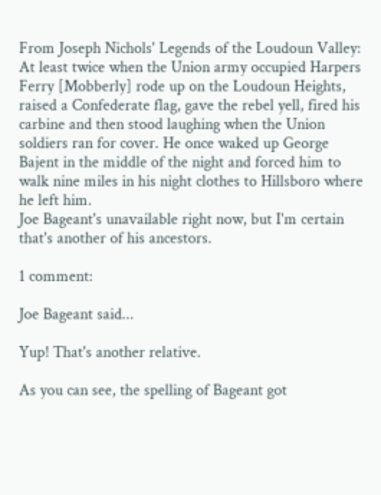From Joseph Nichols' Legends of the Loudoun Valley:
At least twice when the Union army occupied Harpers Ferry [Mobberly] rode up on the Loudoun Heights, raised a Confederate flag, gave the rebel yell, fired his carbine and then stood laughing when the Union soldiers ran for cover. He once waked up George Bajent in the middle of the night and forced him to walk nine miles in his night clothes to Hillsboro where he left him.
Joe Bageant's unavailable right now, but I'm certain that's another of his ancestors.

1 comment:

Joe Bageant said...

Yup! That's another relative.

As you can see, the spelling of Bageant got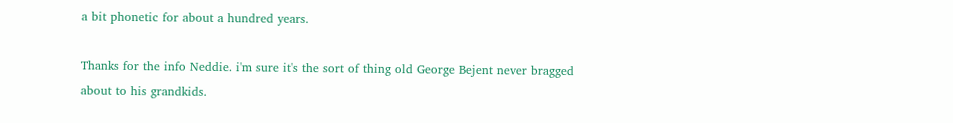a bit phonetic for about a hundred years.

Thanks for the info Neddie. i'm sure it's the sort of thing old George Bejent never bragged about to his grandkids.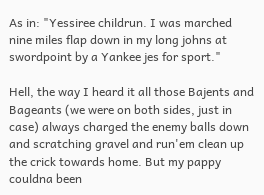As in: "Yessiree childrun. I was marched nine miles flap down in my long johns at swordpoint by a Yankee jes for sport."

Hell, the way I heard it all those Bajents and Bageants (we were on both sides, just in case) always charged the enemy balls down and scratching gravel and run'em clean up the crick towards home. But my pappy couldna been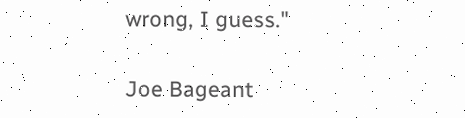wrong, I guess."

Joe Bageant